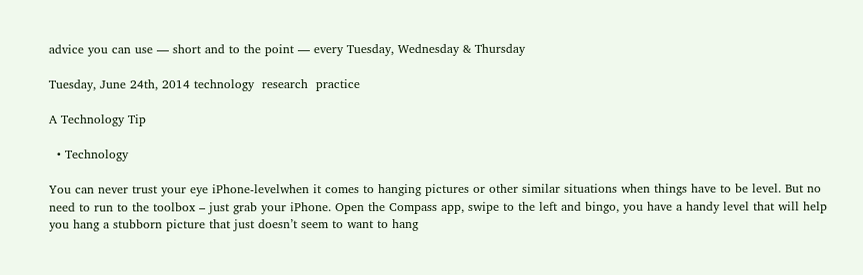advice you can use — short and to the point — every Tuesday, Wednesday & Thursday

Tuesday, June 24th, 2014 technology  research  practice

A Technology Tip

  • Technology

You can never trust your eye iPhone-levelwhen it comes to hanging pictures or other similar situations when things have to be level. But no need to run to the toolbox – just grab your iPhone. Open the Compass app, swipe to the left and bingo, you have a handy level that will help you hang a stubborn picture that just doesn’t seem to want to hang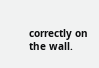correctly on the wall.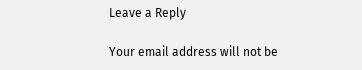Leave a Reply

Your email address will not be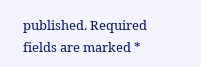published. Required fields are marked *